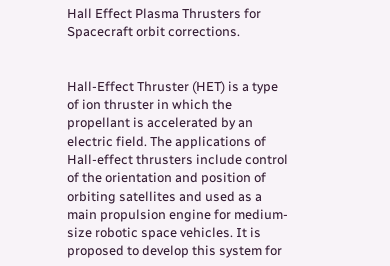Hall Effect Plasma Thrusters for Spacecraft orbit corrections.


Hall-Effect Thruster (HET) is a type of ion thruster in which the propellant is accelerated by an electric field. The applications of Hall-effect thrusters include control of the orientation and position of orbiting satellites and used as a main propulsion engine for medium-size robotic space vehicles. It is proposed to develop this system for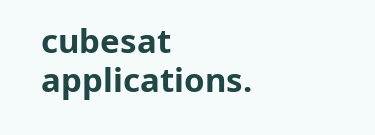cubesat applications.